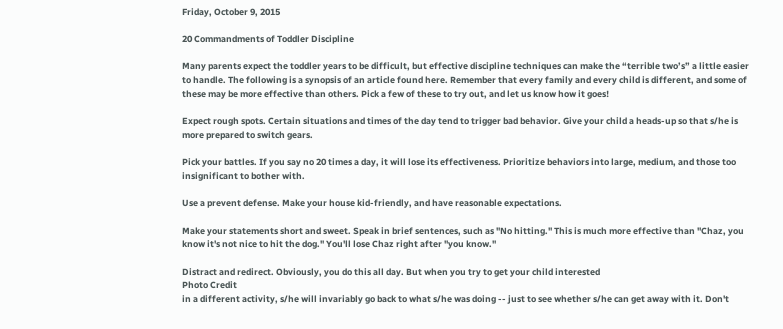Friday, October 9, 2015

20 Commandments of Toddler Discipline

Many parents expect the toddler years to be difficult, but effective discipline techniques can make the “terrible two’s” a little easier to handle. The following is a synopsis of an article found here. Remember that every family and every child is different, and some of these may be more effective than others. Pick a few of these to try out, and let us know how it goes!

Expect rough spots. Certain situations and times of the day tend to trigger bad behavior. Give your child a heads-up so that s/he is more prepared to switch gears.

Pick your battles. If you say no 20 times a day, it will lose its effectiveness. Prioritize behaviors into large, medium, and those too insignificant to bother with.

Use a prevent defense. Make your house kid-friendly, and have reasonable expectations.

Make your statements short and sweet. Speak in brief sentences, such as "No hitting." This is much more effective than "Chaz, you know it's not nice to hit the dog." You'll lose Chaz right after "you know."

Distract and redirect. Obviously, you do this all day. But when you try to get your child interested
Photo Credit
in a different activity, s/he will invariably go back to what s/he was doing -- just to see whether s/he can get away with it. Don't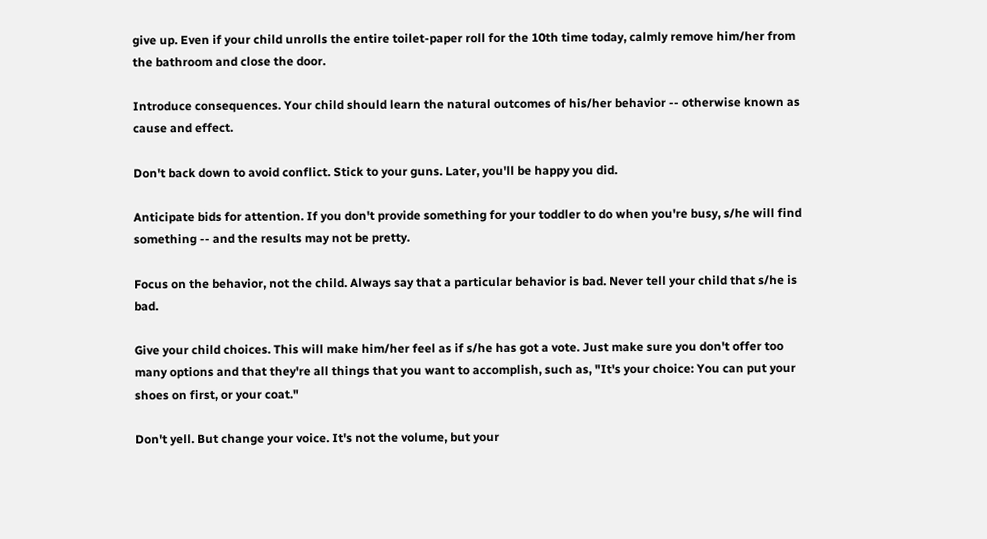give up. Even if your child unrolls the entire toilet-paper roll for the 10th time today, calmly remove him/her from the bathroom and close the door.

Introduce consequences. Your child should learn the natural outcomes of his/her behavior -- otherwise known as cause and effect.

Don't back down to avoid conflict. Stick to your guns. Later, you'll be happy you did.

Anticipate bids for attention. If you don't provide something for your toddler to do when you're busy, s/he will find something -- and the results may not be pretty.

Focus on the behavior, not the child. Always say that a particular behavior is bad. Never tell your child that s/he is bad.

Give your child choices. This will make him/her feel as if s/he has got a vote. Just make sure you don't offer too many options and that they're all things that you want to accomplish, such as, "It's your choice: You can put your shoes on first, or your coat."

Don't yell. But change your voice. It's not the volume, but your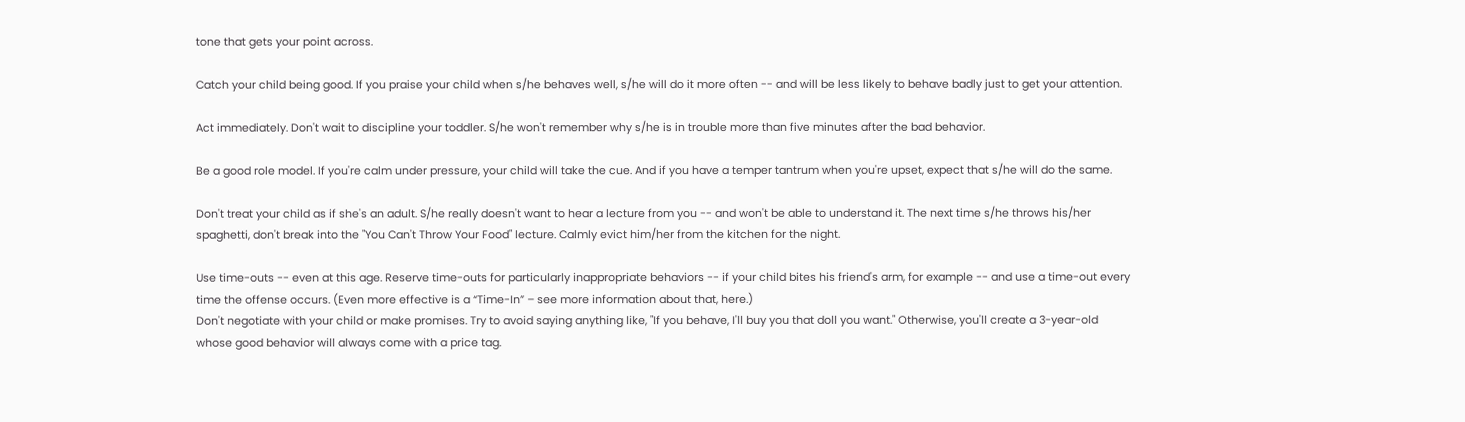tone that gets your point across.

Catch your child being good. If you praise your child when s/he behaves well, s/he will do it more often -- and will be less likely to behave badly just to get your attention.

Act immediately. Don't wait to discipline your toddler. S/he won't remember why s/he is in trouble more than five minutes after the bad behavior.

Be a good role model. If you're calm under pressure, your child will take the cue. And if you have a temper tantrum when you're upset, expect that s/he will do the same.

Don't treat your child as if she's an adult. S/he really doesn't want to hear a lecture from you -- and won't be able to understand it. The next time s/he throws his/her spaghetti, don't break into the "You Can't Throw Your Food" lecture. Calmly evict him/her from the kitchen for the night.

Use time-outs -- even at this age. Reserve time-outs for particularly inappropriate behaviors -- if your child bites his friend's arm, for example -- and use a time-out every time the offense occurs. (Even more effective is a “Time-In” – see more information about that, here.)
Don't negotiate with your child or make promises. Try to avoid saying anything like, "If you behave, I'll buy you that doll you want." Otherwise, you'll create a 3-year-old whose good behavior will always come with a price tag.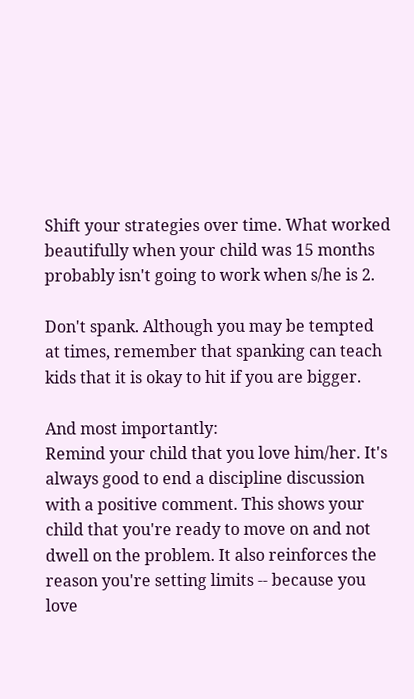Shift your strategies over time. What worked beautifully when your child was 15 months probably isn't going to work when s/he is 2.

Don't spank. Although you may be tempted at times, remember that spanking can teach kids that it is okay to hit if you are bigger.

And most importantly:
Remind your child that you love him/her. It's always good to end a discipline discussion with a positive comment. This shows your child that you're ready to move on and not dwell on the problem. It also reinforces the reason you're setting limits -- because you love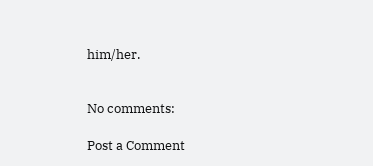him/her.


No comments:

Post a Comment